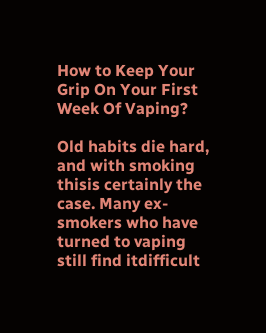How to Keep Your Grip On Your First Week Of Vaping?

Old habits die hard, and with smoking thisis certainly the case. Many ex-smokers who have turned to vaping still find itdifficult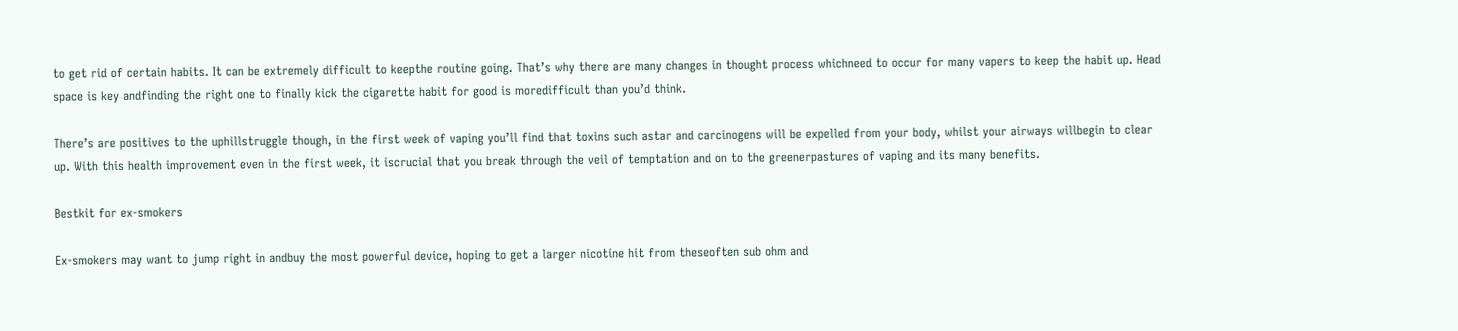to get rid of certain habits. It can be extremely difficult to keepthe routine going. That’s why there are many changes in thought process whichneed to occur for many vapers to keep the habit up. Head space is key andfinding the right one to finally kick the cigarette habit for good is moredifficult than you’d think.

There’s are positives to the uphillstruggle though, in the first week of vaping you’ll find that toxins such astar and carcinogens will be expelled from your body, whilst your airways willbegin to clear up. With this health improvement even in the first week, it iscrucial that you break through the veil of temptation and on to the greenerpastures of vaping and its many benefits.

Bestkit for ex-smokers

Ex-smokers may want to jump right in andbuy the most powerful device, hoping to get a larger nicotine hit from theseoften sub ohm and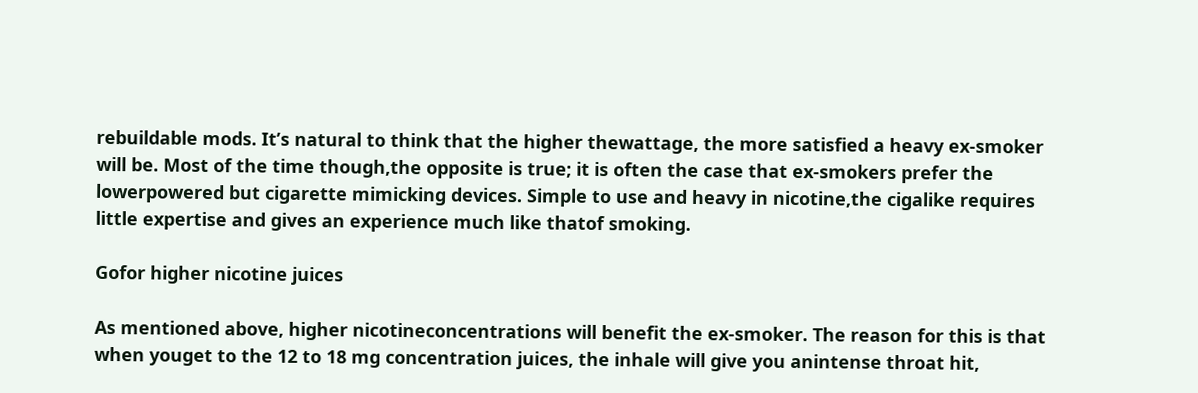rebuildable mods. It’s natural to think that the higher thewattage, the more satisfied a heavy ex-smoker will be. Most of the time though,the opposite is true; it is often the case that ex-smokers prefer the lowerpowered but cigarette mimicking devices. Simple to use and heavy in nicotine,the cigalike requires little expertise and gives an experience much like thatof smoking.

Gofor higher nicotine juices

As mentioned above, higher nicotineconcentrations will benefit the ex-smoker. The reason for this is that when youget to the 12 to 18 mg concentration juices, the inhale will give you anintense throat hit,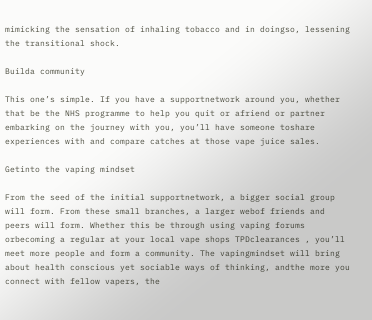mimicking the sensation of inhaling tobacco and in doingso, lessening the transitional shock.

Builda community

This one’s simple. If you have a supportnetwork around you, whether that be the NHS programme to help you quit or afriend or partner embarking on the journey with you, you’ll have someone toshare experiences with and compare catches at those vape juice sales.

Getinto the vaping mindset

From the seed of the initial supportnetwork, a bigger social group will form. From these small branches, a larger webof friends and peers will form. Whether this be through using vaping forums orbecoming a regular at your local vape shops TPDclearances , you’ll meet more people and form a community. The vapingmindset will bring about health conscious yet sociable ways of thinking, andthe more you connect with fellow vapers, the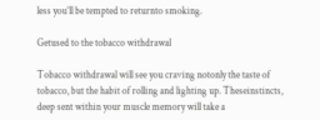less you’ll be tempted to returnto smoking.

Getused to the tobacco withdrawal

Tobacco withdrawal will see you craving notonly the taste of tobacco, but the habit of rolling and lighting up. Theseinstincts, deep sent within your muscle memory will take a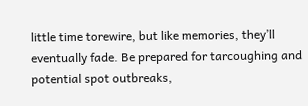little time torewire, but like memories, they’ll eventually fade. Be prepared for tarcoughing and potential spot outbreaks,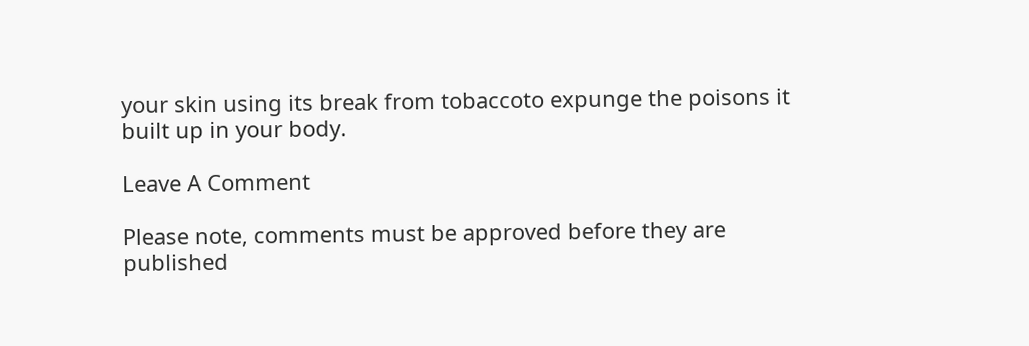your skin using its break from tobaccoto expunge the poisons it built up in your body.

Leave A Comment

Please note, comments must be approved before they are published